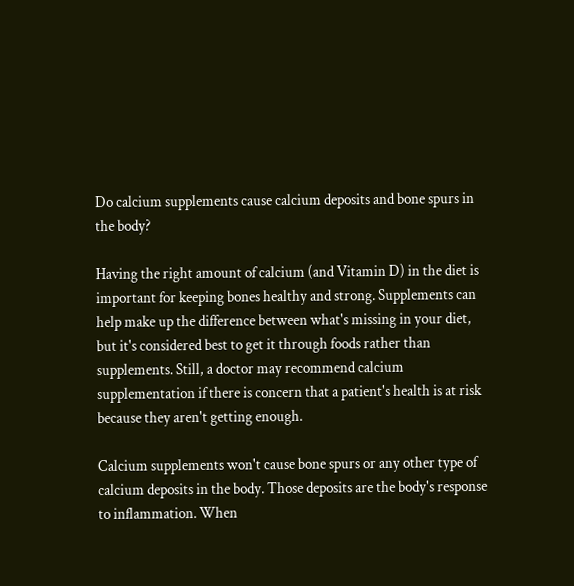Do calcium supplements cause calcium deposits and bone spurs in the body?

Having the right amount of calcium (and Vitamin D) in the diet is important for keeping bones healthy and strong. Supplements can help make up the difference between what's missing in your diet, but it's considered best to get it through foods rather than supplements. Still, a doctor may recommend calcium supplementation if there is concern that a patient's health is at risk because they aren't getting enough.

Calcium supplements won't cause bone spurs or any other type of calcium deposits in the body. Those deposits are the body's response to inflammation. When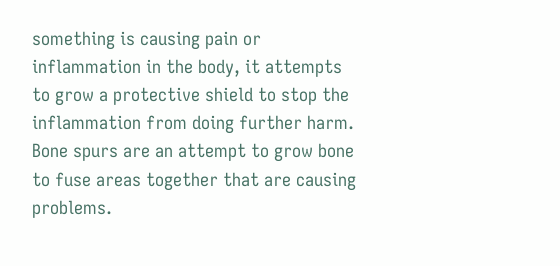something is causing pain or inflammation in the body, it attempts to grow a protective shield to stop the inflammation from doing further harm. Bone spurs are an attempt to grow bone to fuse areas together that are causing problems.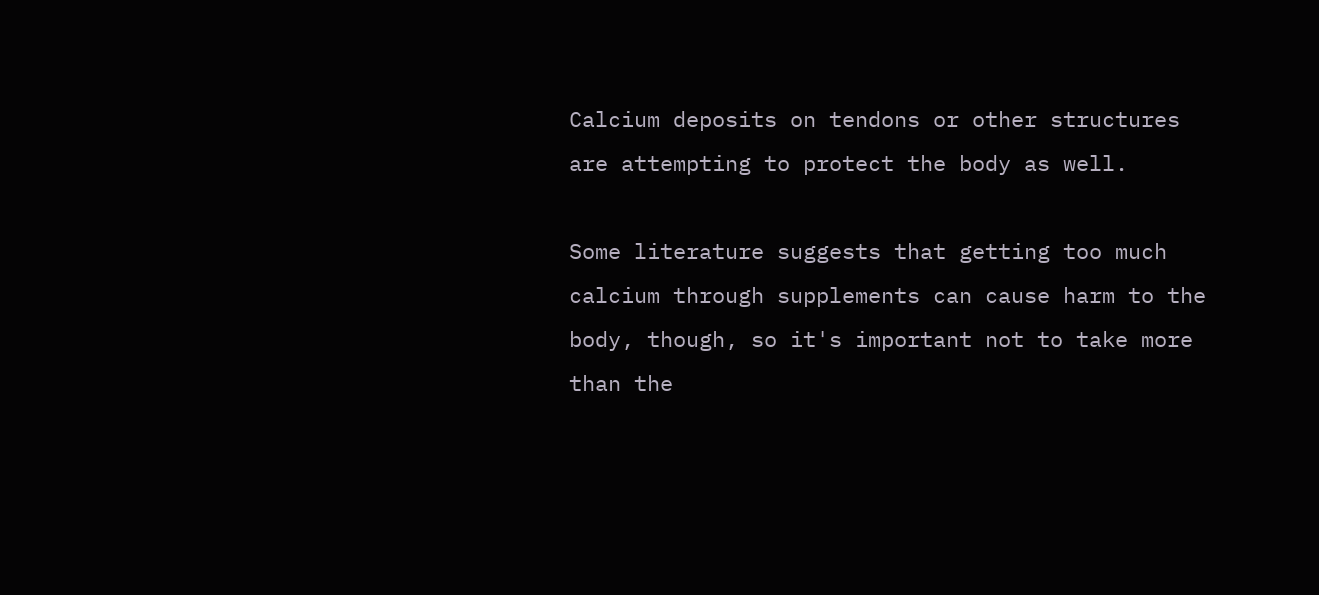Calcium deposits on tendons or other structures are attempting to protect the body as well.

Some literature suggests that getting too much calcium through supplements can cause harm to the body, though, so it's important not to take more than the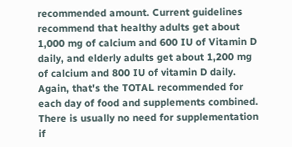recommended amount. Current guidelines recommend that healthy adults get about 1,000 mg of calcium and 600 IU of Vitamin D daily, and elderly adults get about 1,200 mg of calcium and 800 IU of vitamin D daily. Again, that's the TOTAL recommended for each day of food and supplements combined. There is usually no need for supplementation if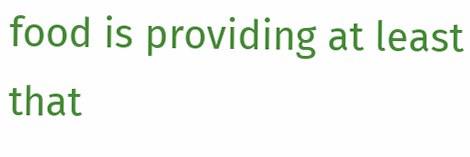food is providing at least that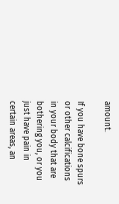amount.

If you have bone spurs or other calcifications in your body that are bothering you, or you just have pain in certain areas, an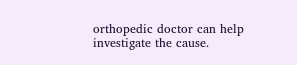orthopedic doctor can help investigate the cause.